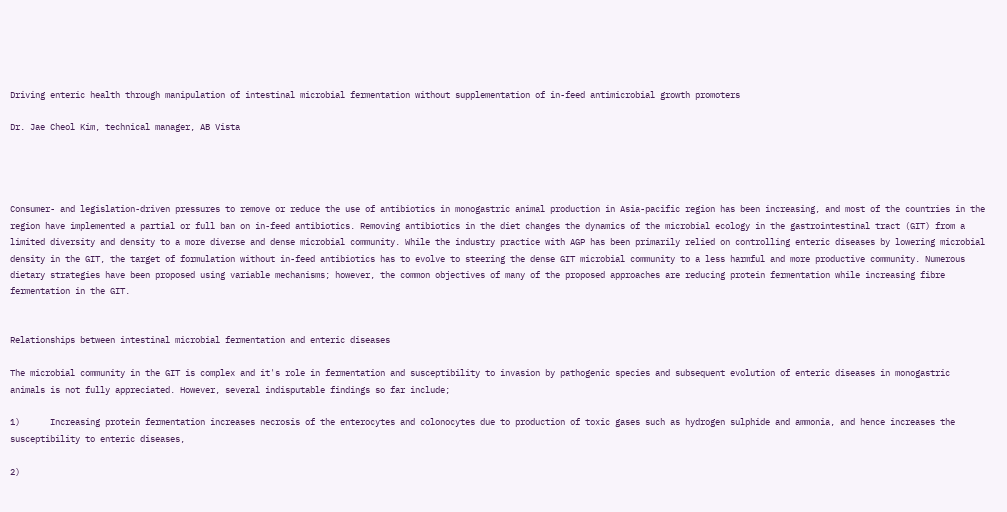Driving enteric health through manipulation of intestinal microbial fermentation without supplementation of in-feed antimicrobial growth promoters

Dr. Jae Cheol Kim, technical manager, AB Vista




Consumer- and legislation-driven pressures to remove or reduce the use of antibiotics in monogastric animal production in Asia-pacific region has been increasing, and most of the countries in the region have implemented a partial or full ban on in-feed antibiotics. Removing antibiotics in the diet changes the dynamics of the microbial ecology in the gastrointestinal tract (GIT) from a limited diversity and density to a more diverse and dense microbial community. While the industry practice with AGP has been primarily relied on controlling enteric diseases by lowering microbial density in the GIT, the target of formulation without in-feed antibiotics has to evolve to steering the dense GIT microbial community to a less harmful and more productive community. Numerous dietary strategies have been proposed using variable mechanisms; however, the common objectives of many of the proposed approaches are reducing protein fermentation while increasing fibre fermentation in the GIT.


Relationships between intestinal microbial fermentation and enteric diseases

The microbial community in the GIT is complex and it's role in fermentation and susceptibility to invasion by pathogenic species and subsequent evolution of enteric diseases in monogastric animals is not fully appreciated. However, several indisputable findings so far include;

1)      Increasing protein fermentation increases necrosis of the enterocytes and colonocytes due to production of toxic gases such as hydrogen sulphide and ammonia, and hence increases the susceptibility to enteric diseases,

2)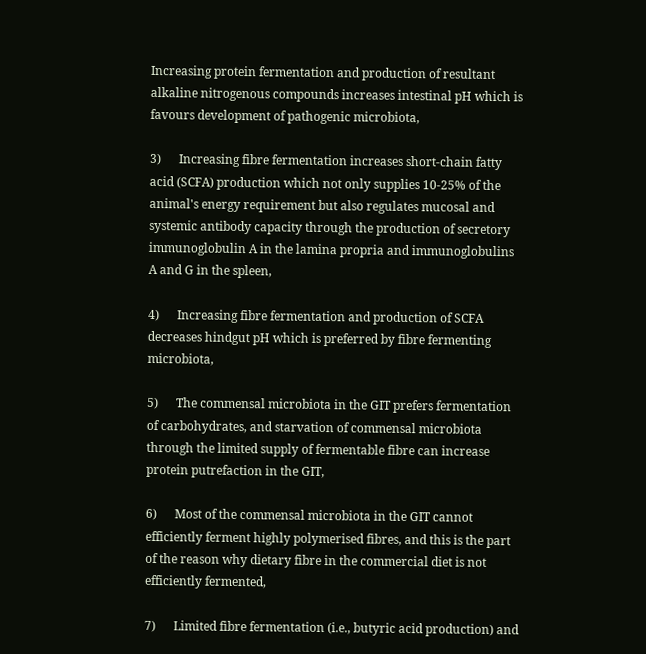Increasing protein fermentation and production of resultant alkaline nitrogenous compounds increases intestinal pH which is favours development of pathogenic microbiota,

3)      Increasing fibre fermentation increases short-chain fatty acid (SCFA) production which not only supplies 10-25% of the animal's energy requirement but also regulates mucosal and systemic antibody capacity through the production of secretory immunoglobulin A in the lamina propria and immunoglobulins A and G in the spleen,

4)      Increasing fibre fermentation and production of SCFA decreases hindgut pH which is preferred by fibre fermenting microbiota,

5)      The commensal microbiota in the GIT prefers fermentation of carbohydrates, and starvation of commensal microbiota through the limited supply of fermentable fibre can increase protein putrefaction in the GIT,

6)      Most of the commensal microbiota in the GIT cannot efficiently ferment highly polymerised fibres, and this is the part of the reason why dietary fibre in the commercial diet is not efficiently fermented,

7)      Limited fibre fermentation (i.e., butyric acid production) and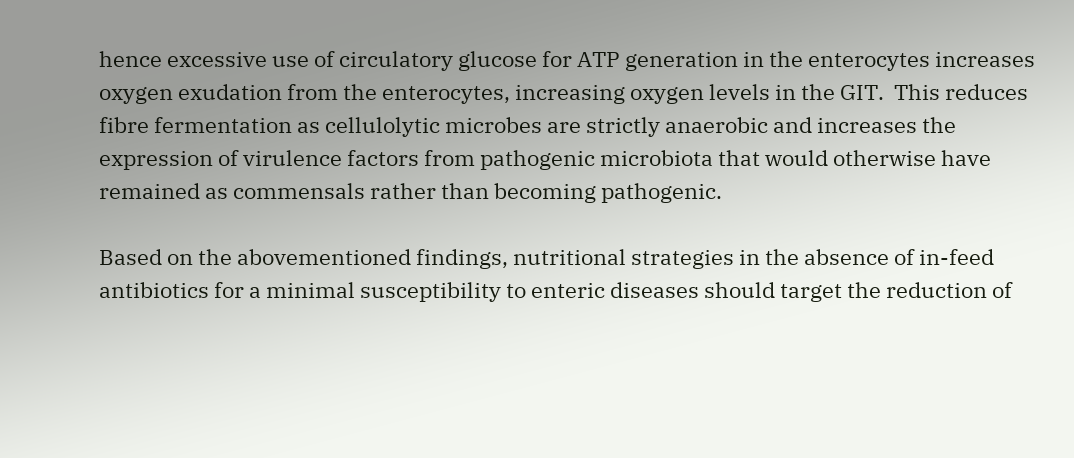hence excessive use of circulatory glucose for ATP generation in the enterocytes increases oxygen exudation from the enterocytes, increasing oxygen levels in the GIT.  This reduces fibre fermentation as cellulolytic microbes are strictly anaerobic and increases the expression of virulence factors from pathogenic microbiota that would otherwise have remained as commensals rather than becoming pathogenic.

Based on the abovementioned findings, nutritional strategies in the absence of in-feed antibiotics for a minimal susceptibility to enteric diseases should target the reduction of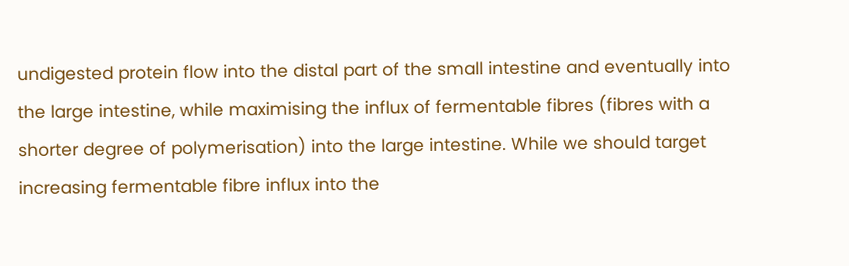undigested protein flow into the distal part of the small intestine and eventually into the large intestine, while maximising the influx of fermentable fibres (fibres with a shorter degree of polymerisation) into the large intestine. While we should target increasing fermentable fibre influx into the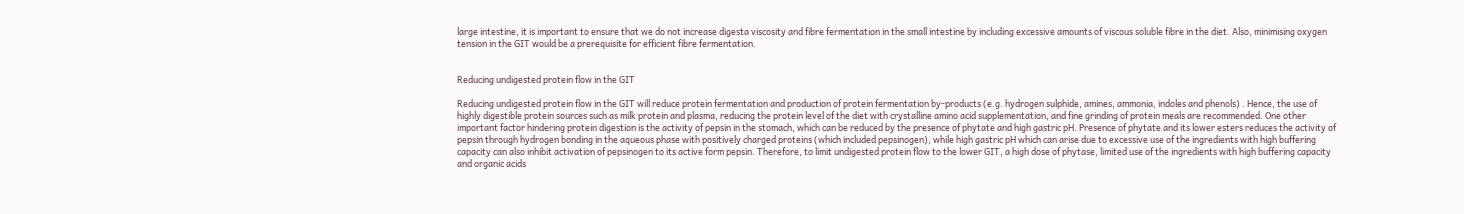large intestine, it is important to ensure that we do not increase digesta viscosity and fibre fermentation in the small intestine by including excessive amounts of viscous soluble fibre in the diet. Also, minimising oxygen tension in the GIT would be a prerequisite for efficient fibre fermentation.


Reducing undigested protein flow in the GIT

Reducing undigested protein flow in the GIT will reduce protein fermentation and production of protein fermentation by-products (e.g. hydrogen sulphide, amines, ammonia, indoles and phenols) . Hence, the use of highly digestible protein sources such as milk protein and plasma, reducing the protein level of the diet with crystalline amino acid supplementation, and fine grinding of protein meals are recommended. One other important factor hindering protein digestion is the activity of pepsin in the stomach, which can be reduced by the presence of phytate and high gastric pH. Presence of phytate and its lower esters reduces the activity of pepsin through hydrogen bonding in the aqueous phase with positively charged proteins (which included pepsinogen), while high gastric pH which can arise due to excessive use of the ingredients with high buffering capacity can also inhibit activation of pepsinogen to its active form pepsin. Therefore, to limit undigested protein flow to the lower GIT, a high dose of phytase, limited use of the ingredients with high buffering capacity and organic acids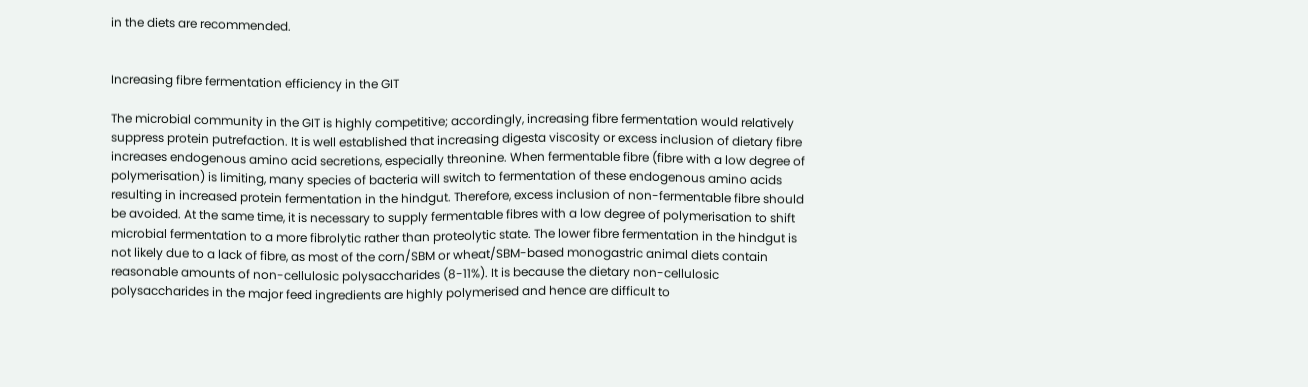in the diets are recommended.


Increasing fibre fermentation efficiency in the GIT

The microbial community in the GIT is highly competitive; accordingly, increasing fibre fermentation would relatively suppress protein putrefaction. It is well established that increasing digesta viscosity or excess inclusion of dietary fibre increases endogenous amino acid secretions, especially threonine. When fermentable fibre (fibre with a low degree of polymerisation) is limiting, many species of bacteria will switch to fermentation of these endogenous amino acids resulting in increased protein fermentation in the hindgut. Therefore, excess inclusion of non-fermentable fibre should be avoided. At the same time, it is necessary to supply fermentable fibres with a low degree of polymerisation to shift microbial fermentation to a more fibrolytic rather than proteolytic state. The lower fibre fermentation in the hindgut is not likely due to a lack of fibre, as most of the corn/SBM or wheat/SBM-based monogastric animal diets contain reasonable amounts of non-cellulosic polysaccharides (8-11%). It is because the dietary non-cellulosic polysaccharides in the major feed ingredients are highly polymerised and hence are difficult to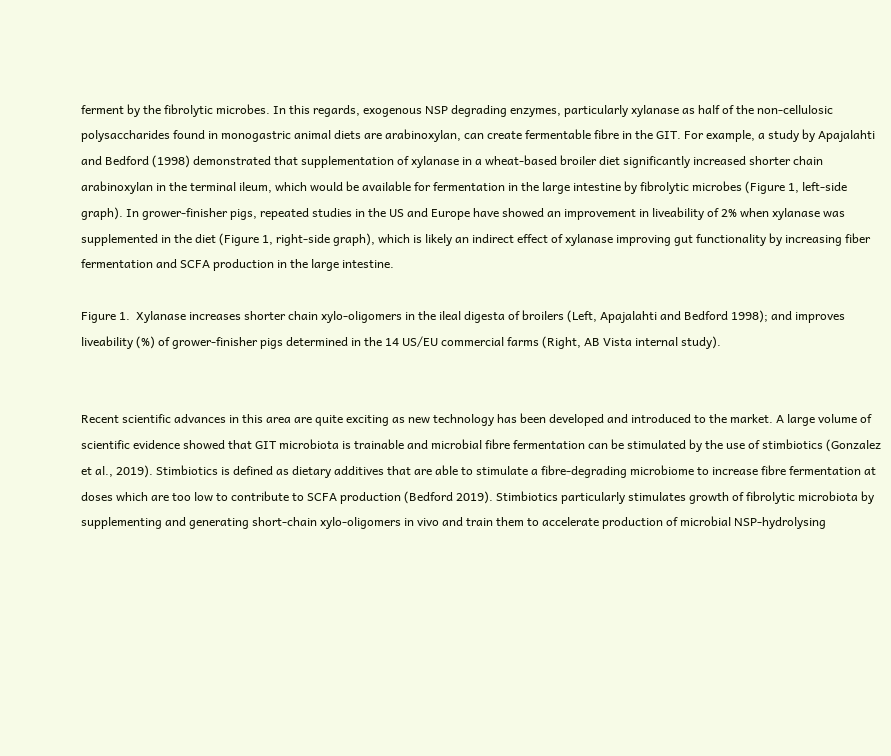ferment by the fibrolytic microbes. In this regards, exogenous NSP degrading enzymes, particularly xylanase as half of the non-cellulosic polysaccharides found in monogastric animal diets are arabinoxylan, can create fermentable fibre in the GIT. For example, a study by Apajalahti and Bedford (1998) demonstrated that supplementation of xylanase in a wheat-based broiler diet significantly increased shorter chain arabinoxylan in the terminal ileum, which would be available for fermentation in the large intestine by fibrolytic microbes (Figure 1, left-side graph). In grower-finisher pigs, repeated studies in the US and Europe have showed an improvement in liveability of 2% when xylanase was supplemented in the diet (Figure 1, right-side graph), which is likely an indirect effect of xylanase improving gut functionality by increasing fiber fermentation and SCFA production in the large intestine.

Figure 1.  Xylanase increases shorter chain xylo-oligomers in the ileal digesta of broilers (Left, Apajalahti and Bedford 1998); and improves liveability (%) of grower-finisher pigs determined in the 14 US/EU commercial farms (Right, AB Vista internal study).


Recent scientific advances in this area are quite exciting as new technology has been developed and introduced to the market. A large volume of scientific evidence showed that GIT microbiota is trainable and microbial fibre fermentation can be stimulated by the use of stimbiotics (Gonzalez et al., 2019). Stimbiotics is defined as dietary additives that are able to stimulate a fibre-degrading microbiome to increase fibre fermentation at doses which are too low to contribute to SCFA production (Bedford 2019). Stimbiotics particularly stimulates growth of fibrolytic microbiota by supplementing and generating short-chain xylo-oligomers in vivo and train them to accelerate production of microbial NSP-hydrolysing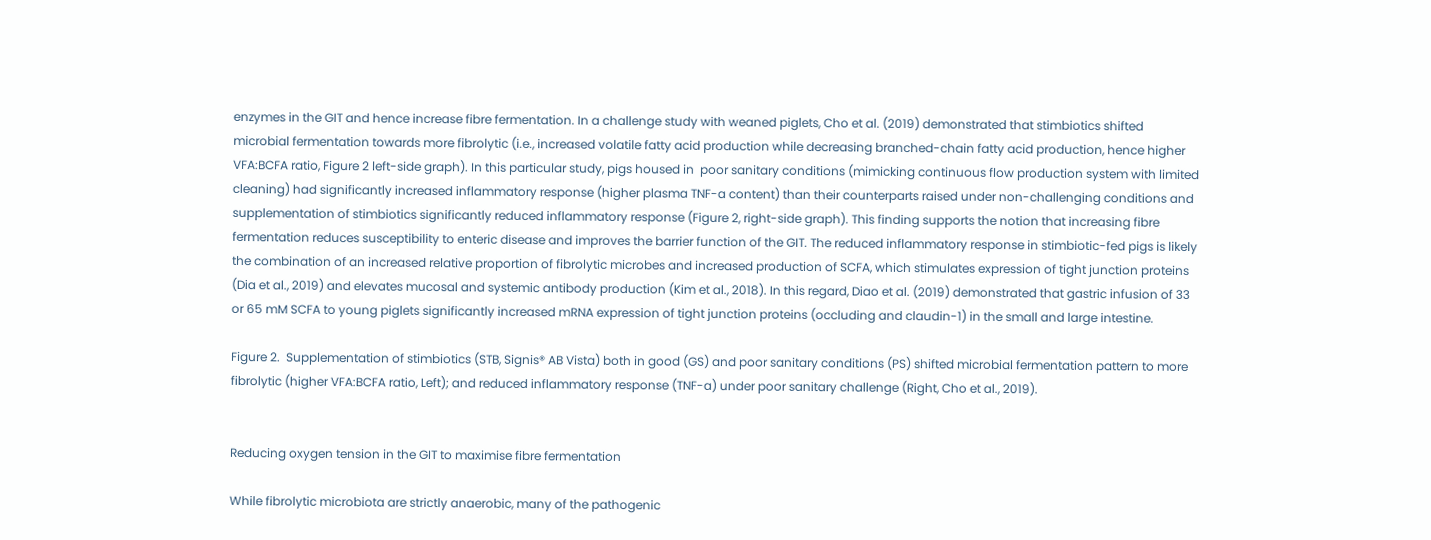enzymes in the GIT and hence increase fibre fermentation. In a challenge study with weaned piglets, Cho et al. (2019) demonstrated that stimbiotics shifted microbial fermentation towards more fibrolytic (i.e., increased volatile fatty acid production while decreasing branched-chain fatty acid production, hence higher VFA:BCFA ratio, Figure 2 left-side graph). In this particular study, pigs housed in  poor sanitary conditions (mimicking continuous flow production system with limited cleaning) had significantly increased inflammatory response (higher plasma TNF-a content) than their counterparts raised under non-challenging conditions and supplementation of stimbiotics significantly reduced inflammatory response (Figure 2, right-side graph). This finding supports the notion that increasing fibre fermentation reduces susceptibility to enteric disease and improves the barrier function of the GIT. The reduced inflammatory response in stimbiotic-fed pigs is likely the combination of an increased relative proportion of fibrolytic microbes and increased production of SCFA, which stimulates expression of tight junction proteins (Dia et al., 2019) and elevates mucosal and systemic antibody production (Kim et al., 2018). In this regard, Diao et al. (2019) demonstrated that gastric infusion of 33 or 65 mM SCFA to young piglets significantly increased mRNA expression of tight junction proteins (occluding and claudin-1) in the small and large intestine.

Figure 2.  Supplementation of stimbiotics (STB, Signis® AB Vista) both in good (GS) and poor sanitary conditions (PS) shifted microbial fermentation pattern to more fibrolytic (higher VFA:BCFA ratio, Left); and reduced inflammatory response (TNF-a) under poor sanitary challenge (Right, Cho et al., 2019).


Reducing oxygen tension in the GIT to maximise fibre fermentation

While fibrolytic microbiota are strictly anaerobic, many of the pathogenic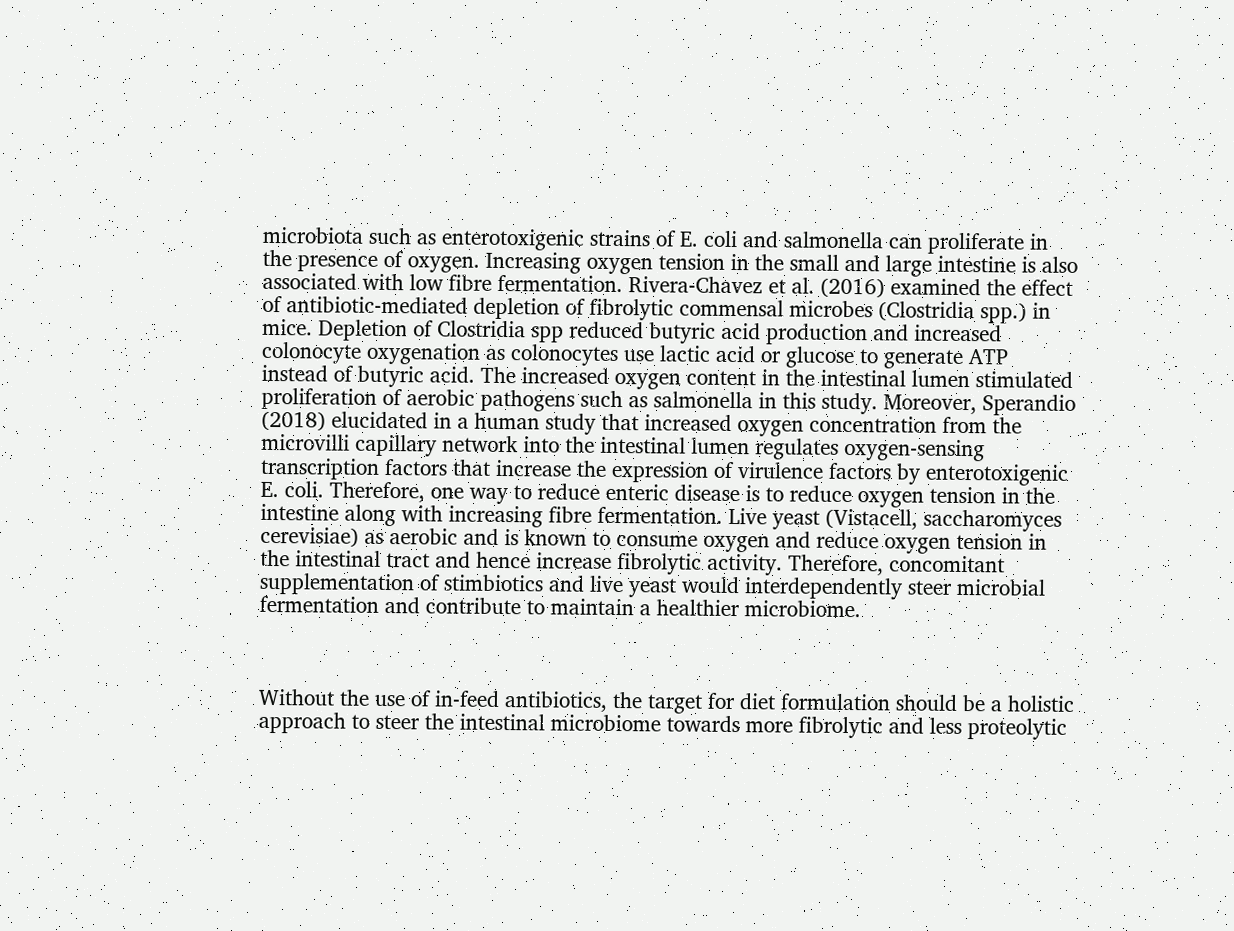microbiota such as enterotoxigenic strains of E. coli and salmonella can proliferate in the presence of oxygen. Increasing oxygen tension in the small and large intestine is also associated with low fibre fermentation. Rivera-Chavez et al. (2016) examined the effect of antibiotic-mediated depletion of fibrolytic commensal microbes (Clostridia spp.) in mice. Depletion of Clostridia spp reduced butyric acid production and increased colonocyte oxygenation as colonocytes use lactic acid or glucose to generate ATP instead of butyric acid. The increased oxygen content in the intestinal lumen stimulated proliferation of aerobic pathogens such as salmonella in this study. Moreover, Sperandio (2018) elucidated in a human study that increased oxygen concentration from the microvilli capillary network into the intestinal lumen regulates oxygen-sensing transcription factors that increase the expression of virulence factors by enterotoxigenic E. coli. Therefore, one way to reduce enteric disease is to reduce oxygen tension in the intestine along with increasing fibre fermentation. Live yeast (Vistacell, saccharomyces cerevisiae) as aerobic and is known to consume oxygen and reduce oxygen tension in the intestinal tract and hence increase fibrolytic activity. Therefore, concomitant supplementation of stimbiotics and live yeast would interdependently steer microbial fermentation and contribute to maintain a healthier microbiome.



Without the use of in-feed antibiotics, the target for diet formulation should be a holistic approach to steer the intestinal microbiome towards more fibrolytic and less proteolytic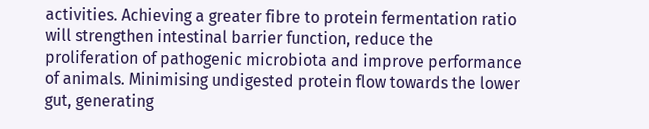activities. Achieving a greater fibre to protein fermentation ratio will strengthen intestinal barrier function, reduce the proliferation of pathogenic microbiota and improve performance of animals. Minimising undigested protein flow towards the lower gut, generating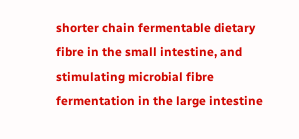shorter chain fermentable dietary fibre in the small intestine, and stimulating microbial fibre fermentation in the large intestine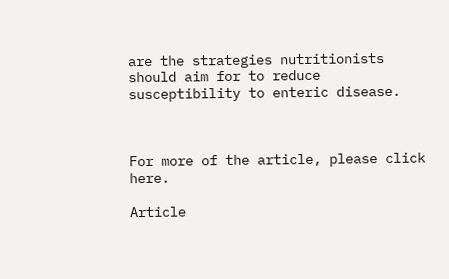are the strategies nutritionists should aim for to reduce susceptibility to enteric disease.



For more of the article, please click here.

Article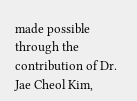made possible through the contribution of Dr. Jae Cheol Kim,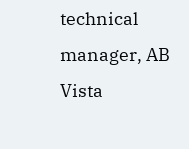technical manager, AB Vista